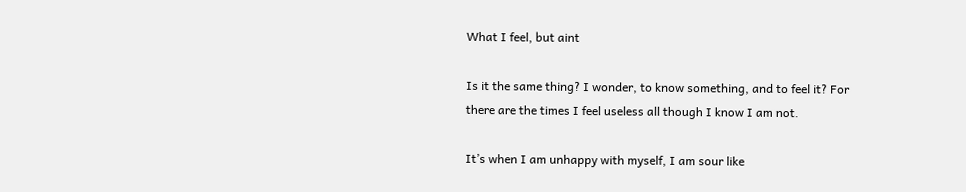What I feel, but aint

Is it the same thing? I wonder, to know something, and to feel it? For there are the times I feel useless all though I know I am not.

It’s when I am unhappy with myself, I am sour like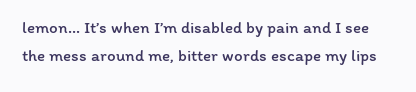lemon… It’s when I’m disabled by pain and I see the mess around me, bitter words escape my lips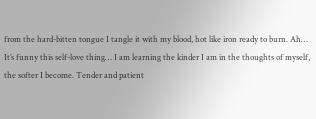from the hard-bitten tongue I tangle it with my blood, hot like iron ready to burn. Ah… It’s funny this self-love thing… I am learning the kinder I am in the thoughts of myself, the softer I become. Tender and patient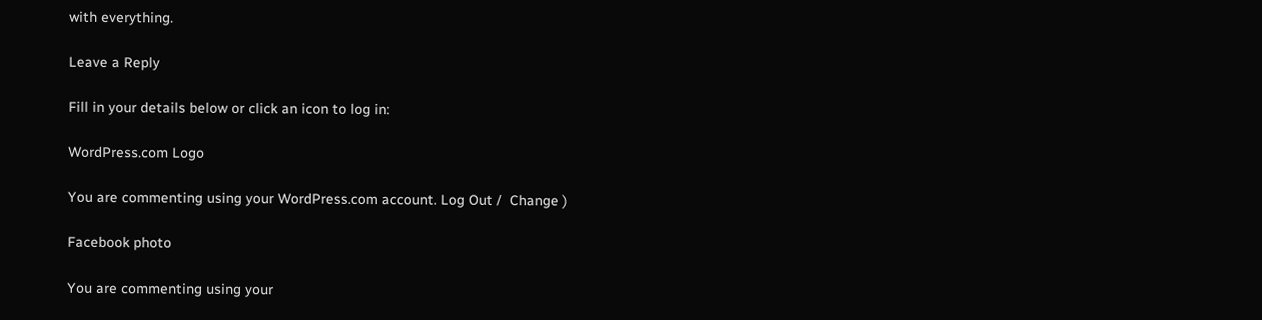with everything.

Leave a Reply

Fill in your details below or click an icon to log in:

WordPress.com Logo

You are commenting using your WordPress.com account. Log Out /  Change )

Facebook photo

You are commenting using your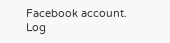Facebook account. Log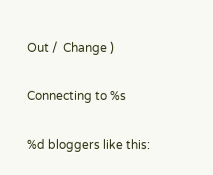Out /  Change )

Connecting to %s

%d bloggers like this: